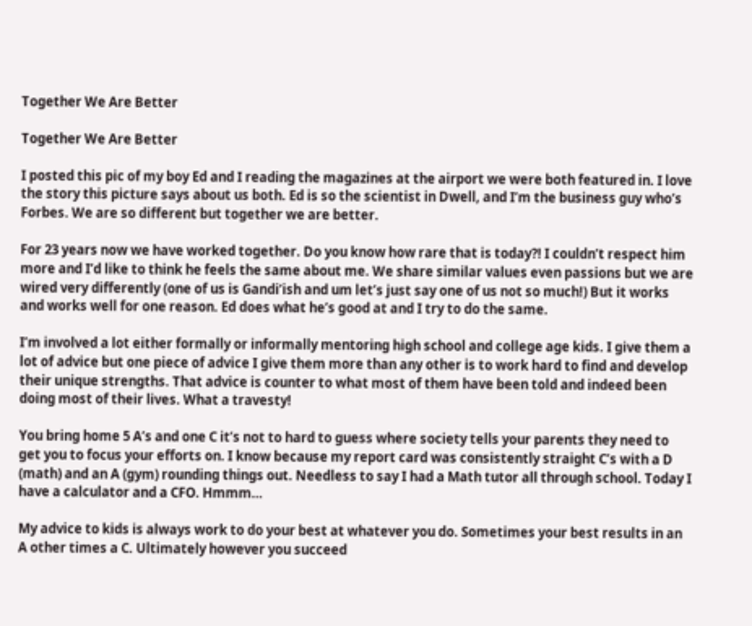Together We Are Better

Together We Are Better

I posted this pic of my boy Ed and I reading the magazines at the airport we were both featured in. I love the story this picture says about us both. Ed is so the scientist in Dwell, and I’m the business guy who’s Forbes. We are so different but together we are better.

For 23 years now we have worked together. Do you know how rare that is today?! I couldn’t respect him more and I’d like to think he feels the same about me. We share similar values even passions but we are wired very differently (one of us is Gandi’ish and um let’s just say one of us not so much!) But it works and works well for one reason. Ed does what he’s good at and I try to do the same.

I’m involved a lot either formally or informally mentoring high school and college age kids. I give them a lot of advice but one piece of advice I give them more than any other is to work hard to find and develop their unique strengths. That advice is counter to what most of them have been told and indeed been doing most of their lives. What a travesty!

You bring home 5 A’s and one C it’s not to hard to guess where society tells your parents they need to get you to focus your efforts on. I know because my report card was consistently straight C’s with a D (math) and an A (gym) rounding things out. Needless to say I had a Math tutor all through school. Today I have a calculator and a CFO. Hmmm…

My advice to kids is always work to do your best at whatever you do. Sometimes your best results in an A other times a C. Ultimately however you succeed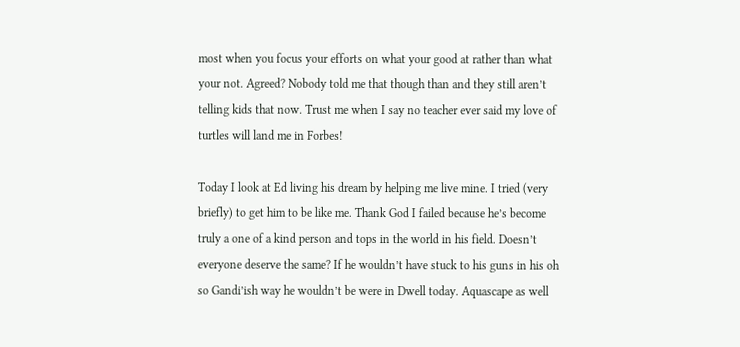most when you focus your efforts on what your good at rather than what your not. Agreed? Nobody told me that though than and they still aren’t telling kids that now. Trust me when I say no teacher ever said my love of turtles will land me in Forbes!

Today I look at Ed living his dream by helping me live mine. I tried (very briefly) to get him to be like me. Thank God I failed because he’s become truly a one of a kind person and tops in the world in his field. Doesn’t everyone deserve the same? If he wouldn’t have stuck to his guns in his oh so Gandi’ish way he wouldn’t be were in Dwell today. Aquascape as well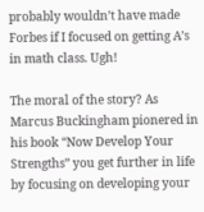probably wouldn’t have made Forbes if I focused on getting A’s in math class. Ugh!

The moral of the story? As Marcus Buckingham pionered in his book “Now Develop Your Strengths” you get further in life by focusing on developing your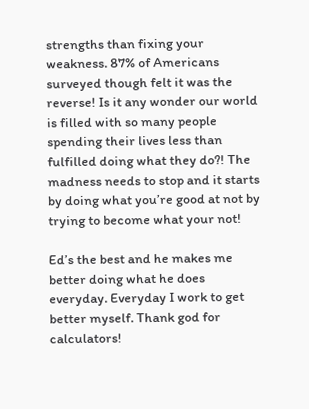strengths than fixing your weakness. 87% of Americans surveyed though felt it was the reverse! Is it any wonder our world is filled with so many people spending their lives less than fulfilled doing what they do?! The madness needs to stop and it starts by doing what you’re good at not by trying to become what your not!

Ed’s the best and he makes me better doing what he does everyday. Everyday I work to get better myself. Thank god for calculators!